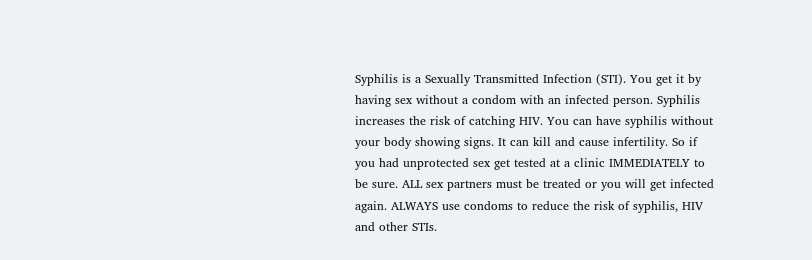Syphilis is a Sexually Transmitted Infection (STI). You get it by having sex without a condom with an infected person. Syphilis increases the risk of catching HIV. You can have syphilis without your body showing signs. It can kill and cause infertility. So if you had unprotected sex get tested at a clinic IMMEDIATELY to be sure. ALL sex partners must be treated or you will get infected again. ALWAYS use condoms to reduce the risk of syphilis, HIV and other STIs.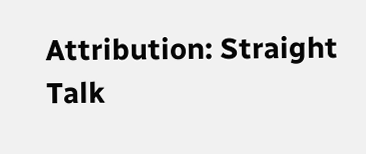Attribution: Straight Talk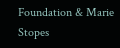Foundation & Marie Stopes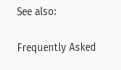See also:

Frequently Asked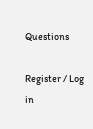Questions

Register / Log in